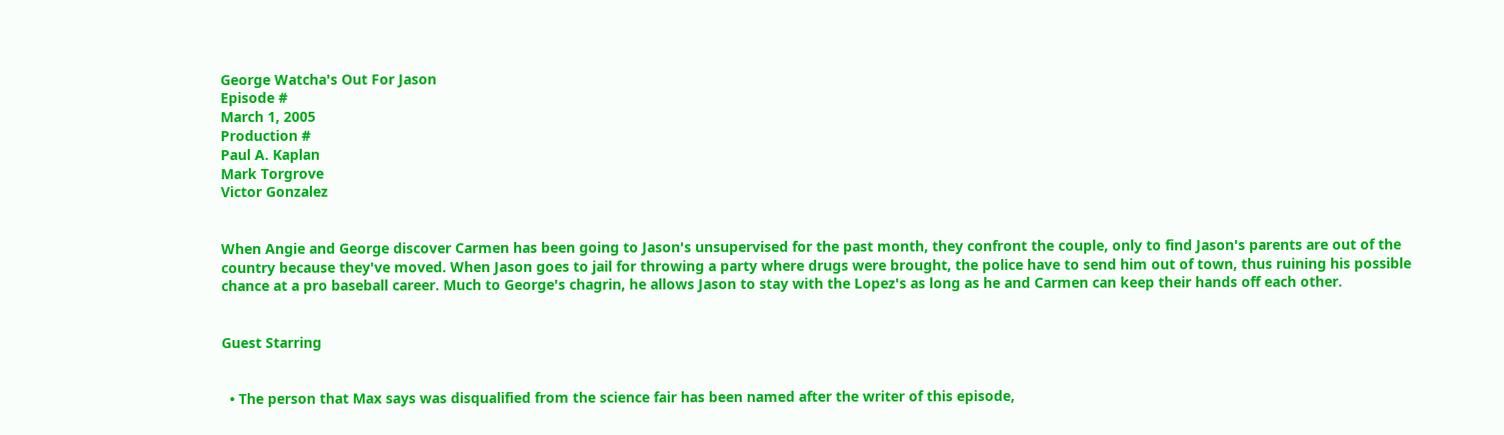George Watcha's Out For Jason
Episode #
March 1, 2005
Production #
Paul A. Kaplan
Mark Torgrove
Victor Gonzalez


When Angie and George discover Carmen has been going to Jason's unsupervised for the past month, they confront the couple, only to find Jason's parents are out of the country because they've moved. When Jason goes to jail for throwing a party where drugs were brought, the police have to send him out of town, thus ruining his possible chance at a pro baseball career. Much to George's chagrin, he allows Jason to stay with the Lopez's as long as he and Carmen can keep their hands off each other.


Guest Starring


  • The person that Max says was disqualified from the science fair has been named after the writer of this episode,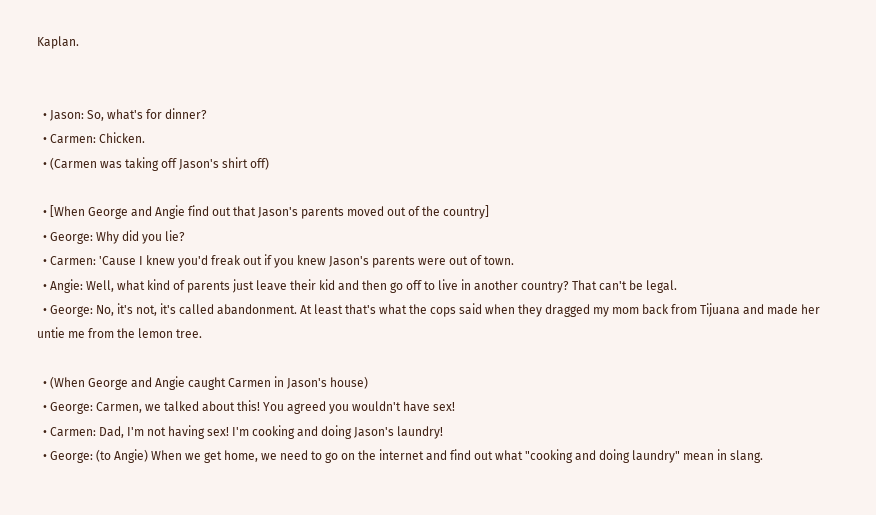Kaplan.


  • Jason: So, what's for dinner?
  • Carmen: Chicken.
  • (Carmen was taking off Jason's shirt off)

  • [When George and Angie find out that Jason's parents moved out of the country]
  • George: Why did you lie?
  • Carmen: 'Cause I knew you'd freak out if you knew Jason's parents were out of town.
  • Angie: Well, what kind of parents just leave their kid and then go off to live in another country? That can't be legal.
  • George: No, it's not, it's called abandonment. At least that's what the cops said when they dragged my mom back from Tijuana and made her untie me from the lemon tree.

  • (When George and Angie caught Carmen in Jason's house)
  • George: Carmen, we talked about this! You agreed you wouldn't have sex!
  • Carmen: Dad, I'm not having sex! I'm cooking and doing Jason's laundry!
  • George: (to Angie) When we get home, we need to go on the internet and find out what "cooking and doing laundry" mean in slang.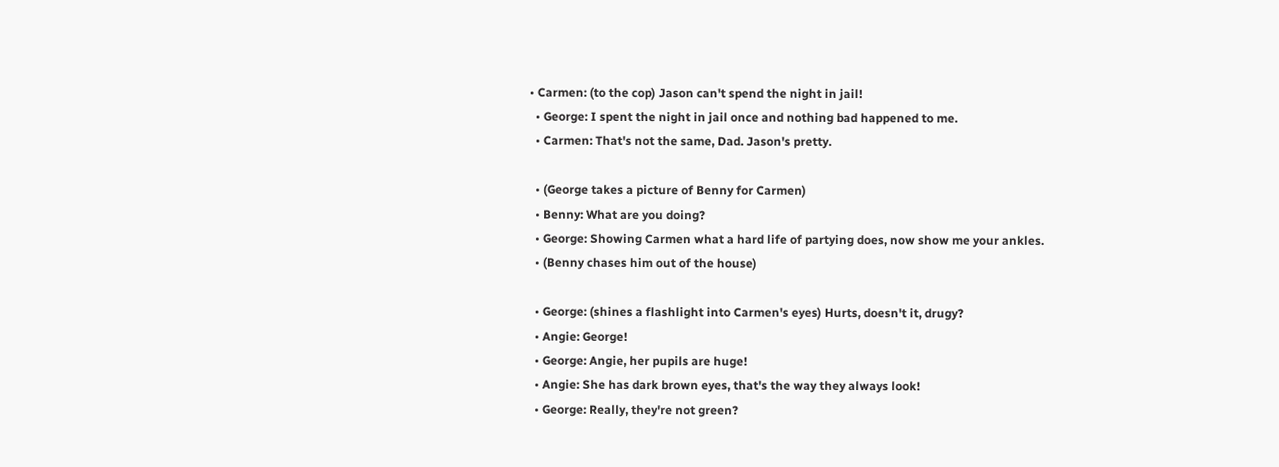• Carmen: (to the cop) Jason can't spend the night in jail!
  • George: I spent the night in jail once and nothing bad happened to me.
  • Carmen: That's not the same, Dad. Jason's pretty.

  • (George takes a picture of Benny for Carmen)
  • Benny: What are you doing?
  • George: Showing Carmen what a hard life of partying does, now show me your ankles.
  • (Benny chases him out of the house)

  • George: (shines a flashlight into Carmen's eyes) Hurts, doesn't it, drugy?
  • Angie: George!
  • George: Angie, her pupils are huge!
  • Angie: She has dark brown eyes, that's the way they always look!
  • George: Really, they're not green?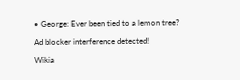• George: Ever been tied to a lemon tree?

Ad blocker interference detected!

Wikia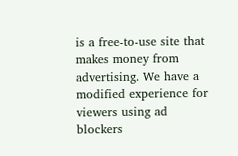is a free-to-use site that makes money from advertising. We have a modified experience for viewers using ad blockers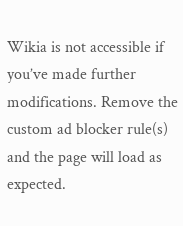Wikia is not accessible if you’ve made further modifications. Remove the custom ad blocker rule(s) and the page will load as expected.